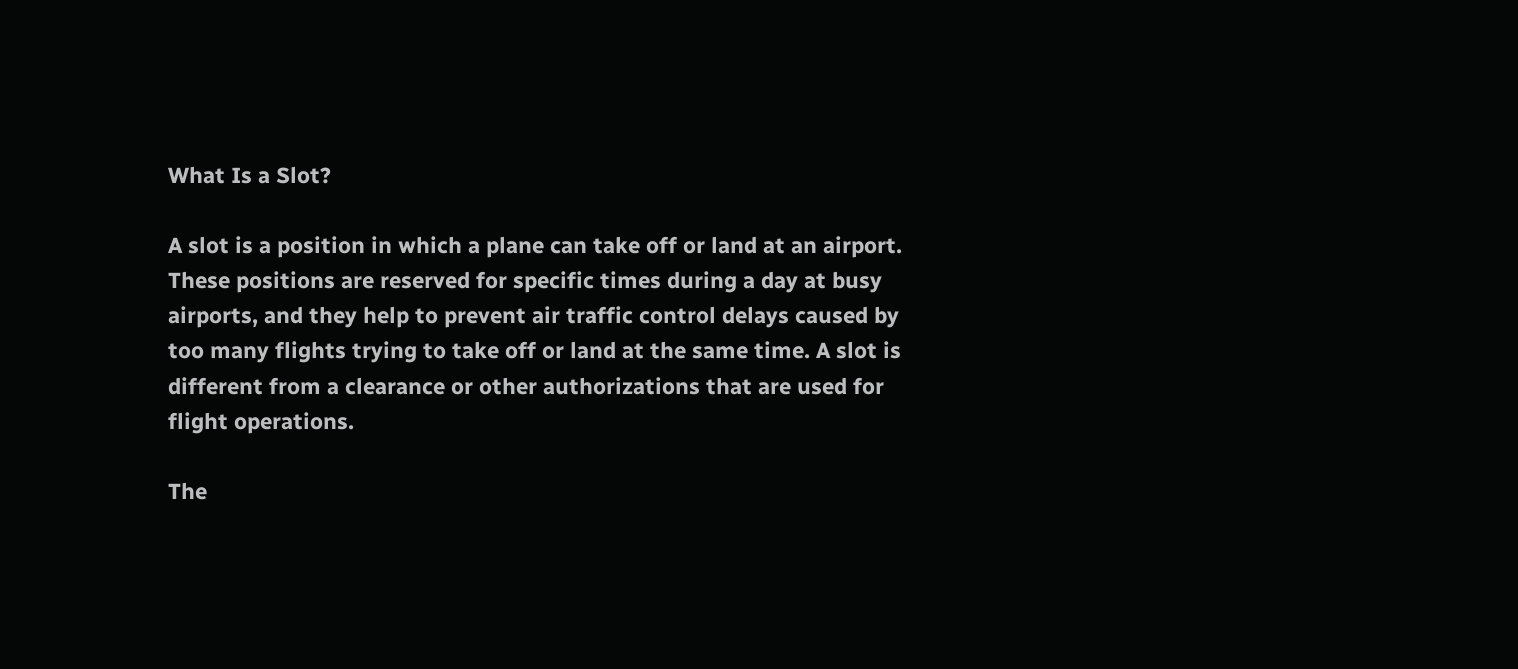What Is a Slot?

A slot is a position in which a plane can take off or land at an airport. These positions are reserved for specific times during a day at busy airports, and they help to prevent air traffic control delays caused by too many flights trying to take off or land at the same time. A slot is different from a clearance or other authorizations that are used for flight operations.

The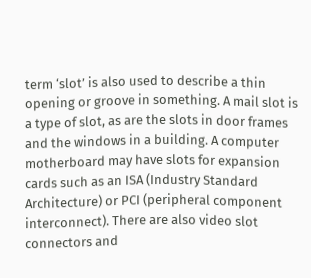term ‘slot’ is also used to describe a thin opening or groove in something. A mail slot is a type of slot, as are the slots in door frames and the windows in a building. A computer motherboard may have slots for expansion cards such as an ISA (Industry Standard Architecture) or PCI (peripheral component interconnect). There are also video slot connectors and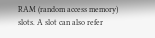RAM (random access memory) slots. A slot can also refer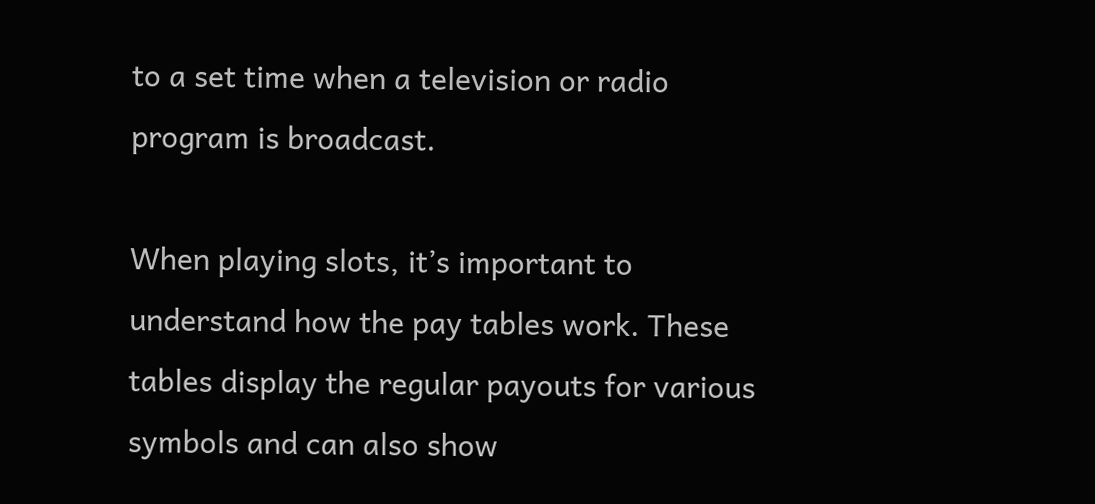to a set time when a television or radio program is broadcast.

When playing slots, it’s important to understand how the pay tables work. These tables display the regular payouts for various symbols and can also show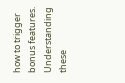how to trigger bonus features. Understanding these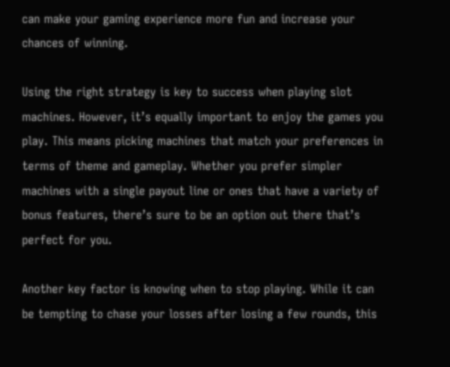can make your gaming experience more fun and increase your chances of winning.

Using the right strategy is key to success when playing slot machines. However, it’s equally important to enjoy the games you play. This means picking machines that match your preferences in terms of theme and gameplay. Whether you prefer simpler machines with a single payout line or ones that have a variety of bonus features, there’s sure to be an option out there that’s perfect for you.

Another key factor is knowing when to stop playing. While it can be tempting to chase your losses after losing a few rounds, this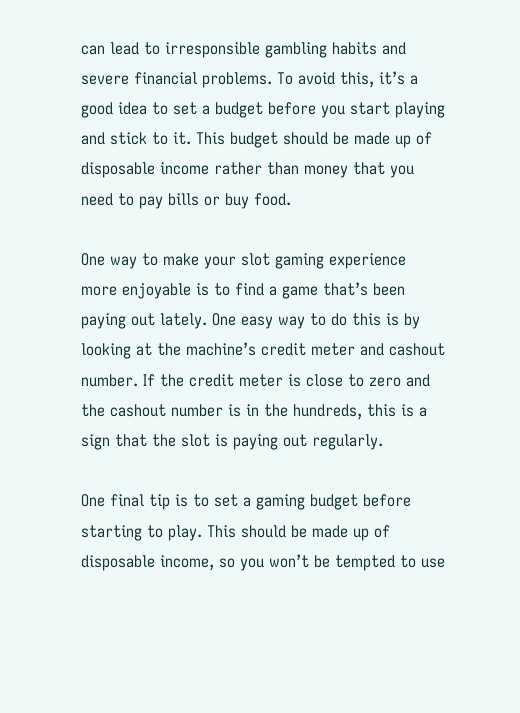can lead to irresponsible gambling habits and severe financial problems. To avoid this, it’s a good idea to set a budget before you start playing and stick to it. This budget should be made up of disposable income rather than money that you need to pay bills or buy food.

One way to make your slot gaming experience more enjoyable is to find a game that’s been paying out lately. One easy way to do this is by looking at the machine’s credit meter and cashout number. If the credit meter is close to zero and the cashout number is in the hundreds, this is a sign that the slot is paying out regularly.

One final tip is to set a gaming budget before starting to play. This should be made up of disposable income, so you won’t be tempted to use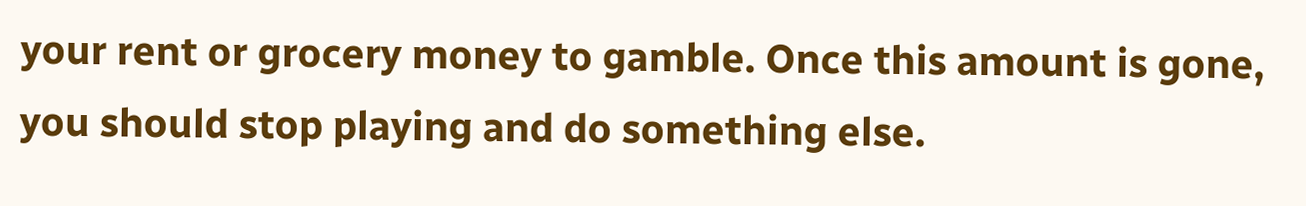your rent or grocery money to gamble. Once this amount is gone, you should stop playing and do something else.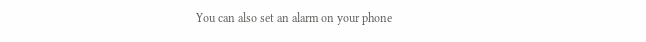You can also set an alarm on your phone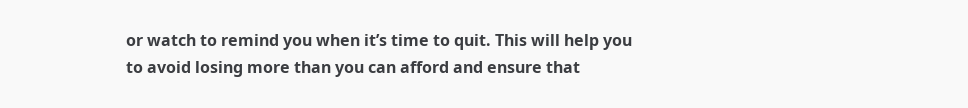or watch to remind you when it’s time to quit. This will help you to avoid losing more than you can afford and ensure that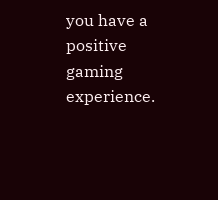you have a positive gaming experience.